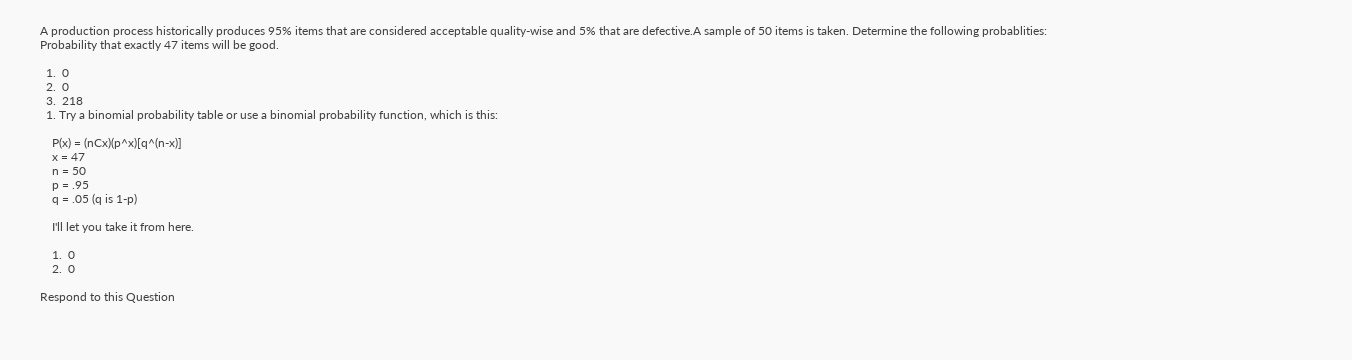A production process historically produces 95% items that are considered acceptable quality-wise and 5% that are defective.A sample of 50 items is taken. Determine the following probablities:
Probability that exactly 47 items will be good.

  1.  0
  2.  0
  3.  218
  1. Try a binomial probability table or use a binomial probability function, which is this:

    P(x) = (nCx)(p^x)[q^(n-x)]
    x = 47
    n = 50
    p = .95
    q = .05 (q is 1-p)

    I'll let you take it from here.

    1.  0
    2.  0

Respond to this Question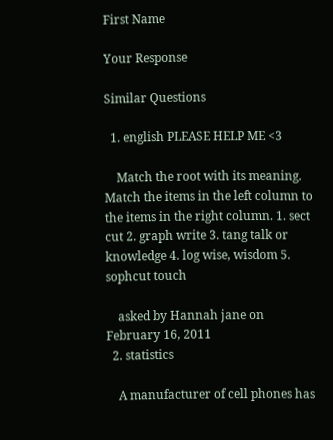First Name

Your Response

Similar Questions

  1. english PLEASE HELP ME <3

    Match the root with its meaning. Match the items in the left column to the items in the right column. 1. sect cut 2. graph write 3. tang talk or knowledge 4. log wise, wisdom 5. sophcut touch

    asked by Hannah jane on February 16, 2011
  2. statistics

    A manufacturer of cell phones has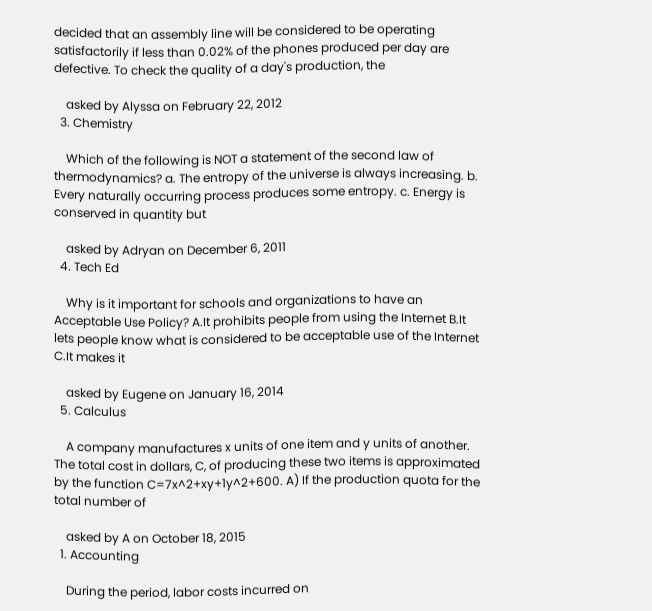decided that an assembly line will be considered to be operating satisfactorily if less than 0.02% of the phones produced per day are defective. To check the quality of a day's production, the

    asked by Alyssa on February 22, 2012
  3. Chemistry

    Which of the following is NOT a statement of the second law of thermodynamics? a. The entropy of the universe is always increasing. b. Every naturally occurring process produces some entropy. c. Energy is conserved in quantity but

    asked by Adryan on December 6, 2011
  4. Tech Ed

    Why is it important for schools and organizations to have an Acceptable Use Policy? A.It prohibits people from using the Internet B.It lets people know what is considered to be acceptable use of the Internet C.It makes it

    asked by Eugene on January 16, 2014
  5. Calculus

    A company manufactures x units of one item and y units of another. The total cost in dollars, C, of producing these two items is approximated by the function C=7x^2+xy+1y^2+600. A) If the production quota for the total number of

    asked by A on October 18, 2015
  1. Accounting

    During the period, labor costs incurred on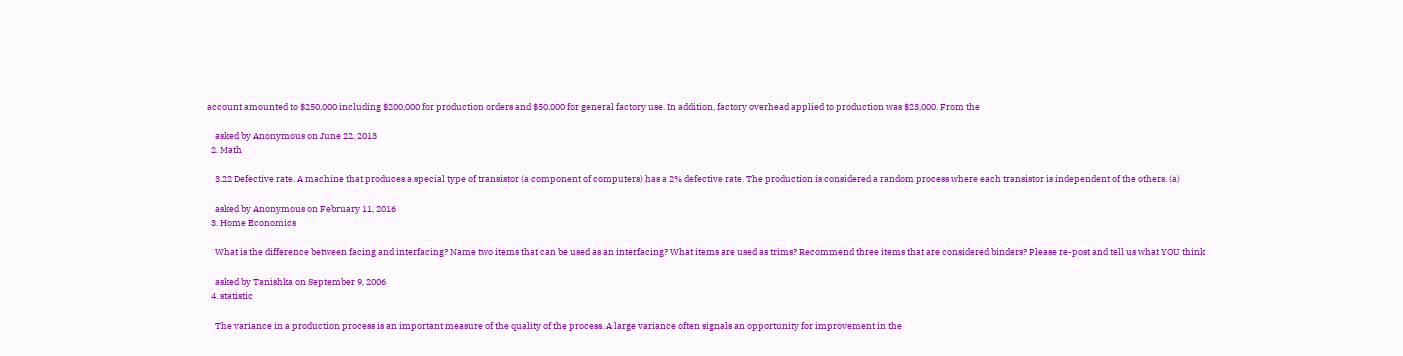account amounted to $250,000 including $200,000 for production orders and $50,000 for general factory use. In addition, factory overhead applied to production was $23,000. From the

    asked by Anonymous on June 22, 2013
  2. Math

    3.22 Defective rate. A machine that produces a special type of transistor (a component of computers) has a 2% defective rate. The production is considered a random process where each transistor is independent of the others. (a)

    asked by Anonymous on February 11, 2016
  3. Home Economics

    What is the difference between facing and interfacing? Name two items that can be used as an interfacing? What items are used as trims? Recommend three items that are considered binders? Please re-post and tell us what YOU think

    asked by Tanishka on September 9, 2006
  4. statistic

    The variance in a production process is an important measure of the quality of the process. A large variance often signals an opportunity for improvement in the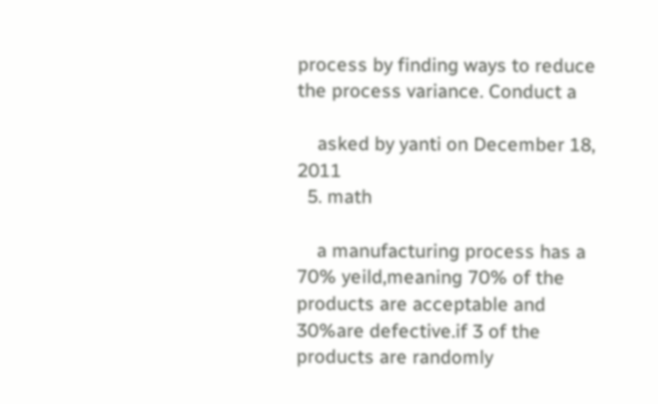process by finding ways to reduce the process variance. Conduct a

    asked by yanti on December 18, 2011
  5. math

    a manufacturing process has a 70% yeild,meaning 70% of the products are acceptable and 30%are defective.if 3 of the products are randomly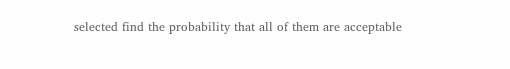selected find the probability that all of them are acceptable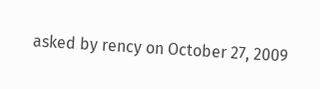asked by rency on October 27, 2009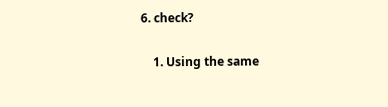6. check?

    1. Using the same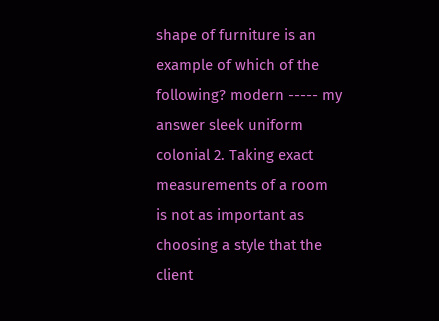shape of furniture is an example of which of the following? modern ----- my answer sleek uniform colonial 2. Taking exact measurements of a room is not as important as choosing a style that the client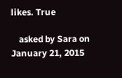likes. True

    asked by Sara on January 21, 2015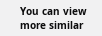You can view more similar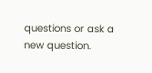questions or ask a new question.